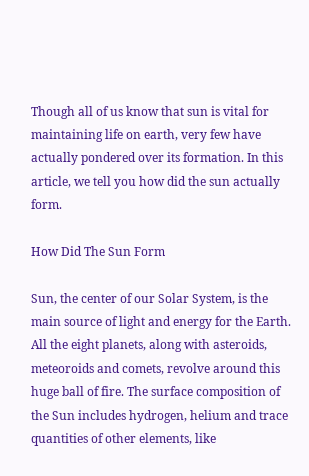Though all of us know that sun is vital for maintaining life on earth, very few have actually pondered over its formation. In this article, we tell you how did the sun actually form.

How Did The Sun Form

Sun, the center of our Solar System, is the main source of light and energy for the Earth. All the eight planets, along with asteroids, meteoroids and comets, revolve around this huge ball of fire. The surface composition of the Sun includes hydrogen, helium and trace quantities of other elements, like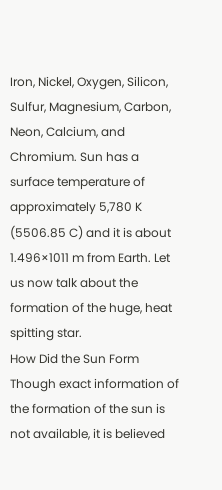Iron, Nickel, Oxygen, Silicon, Sulfur, Magnesium, Carbon, Neon, Calcium, and Chromium. Sun has a surface temperature of approximately 5,780 K (5506.85 C) and it is about 1.496×1011 m from Earth. Let us now talk about the formation of the huge, heat spitting star.
How Did the Sun Form
Though exact information of the formation of the sun is not available, it is believed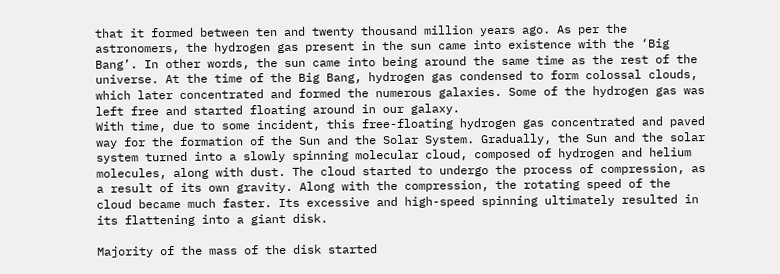that it formed between ten and twenty thousand million years ago. As per the astronomers, the hydrogen gas present in the sun came into existence with the ‘Big Bang’. In other words, the sun came into being around the same time as the rest of the universe. At the time of the Big Bang, hydrogen gas condensed to form colossal clouds, which later concentrated and formed the numerous galaxies. Some of the hydrogen gas was left free and started floating around in our galaxy.
With time, due to some incident, this free-floating hydrogen gas concentrated and paved way for the formation of the Sun and the Solar System. Gradually, the Sun and the solar system turned into a slowly spinning molecular cloud, composed of hydrogen and helium molecules, along with dust. The cloud started to undergo the process of compression, as a result of its own gravity. Along with the compression, the rotating speed of the cloud became much faster. Its excessive and high-speed spinning ultimately resulted in its flattening into a giant disk.

Majority of the mass of the disk started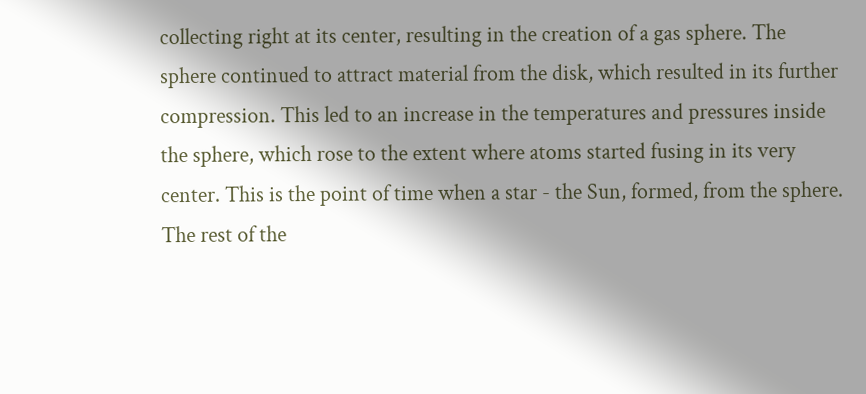collecting right at its center, resulting in the creation of a gas sphere. The sphere continued to attract material from the disk, which resulted in its further compression. This led to an increase in the temperatures and pressures inside the sphere, which rose to the extent where atoms started fusing in its very center. This is the point of time when a star - the Sun, formed, from the sphere. The rest of the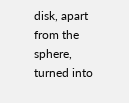disk, apart from the sphere, turned into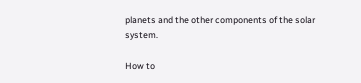planets and the other components of the solar system.

How to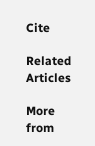Cite

Related Articles

More from